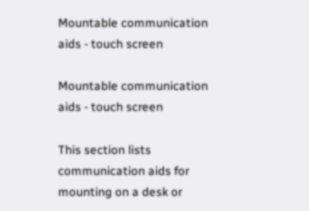Mountable communication aids - touch screen

Mountable communication aids - touch screen

This section lists communication aids for mounting on a desk or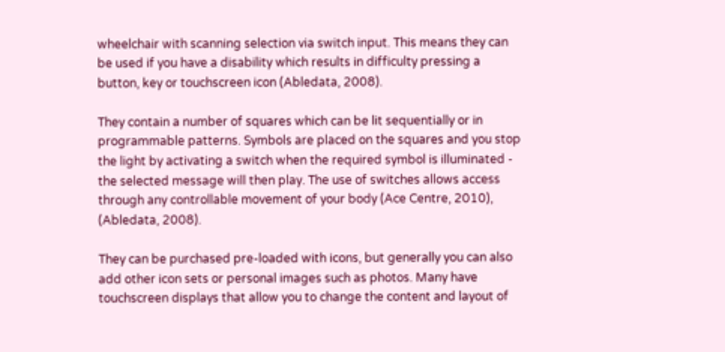wheelchair with scanning selection via switch input. This means they can be used if you have a disability which results in difficulty pressing a button, key or touchscreen icon (Abledata, 2008).

They contain a number of squares which can be lit sequentially or in programmable patterns. Symbols are placed on the squares and you stop the light by activating a switch when the required symbol is illuminated - the selected message will then play. The use of switches allows access through any controllable movement of your body (Ace Centre, 2010), (Abledata, 2008).

They can be purchased pre-loaded with icons, but generally you can also add other icon sets or personal images such as photos. Many have touchscreen displays that allow you to change the content and layout of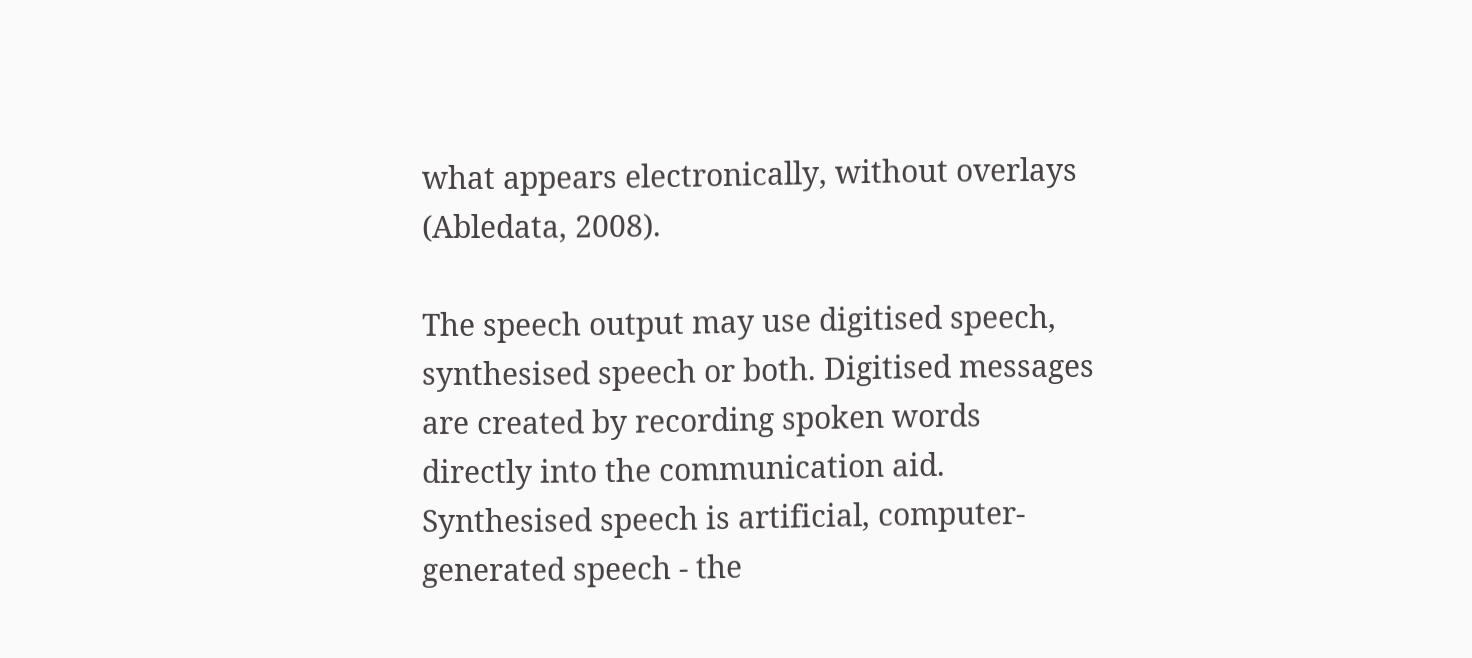what appears electronically, without overlays (Abledata, 2008).

The speech output may use digitised speech, synthesised speech or both. Digitised messages are created by recording spoken words directly into the communication aid. Synthesised speech is artificial, computer-generated speech - the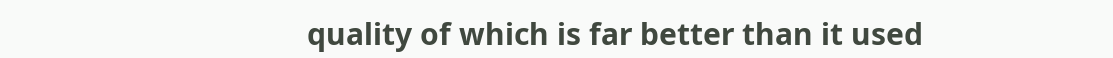quality of which is far better than it used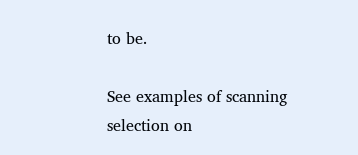to be.

See examples of scanning selection on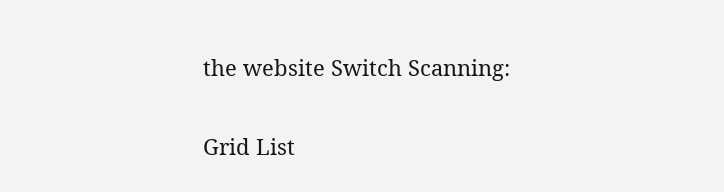the website Switch Scanning:

Grid List